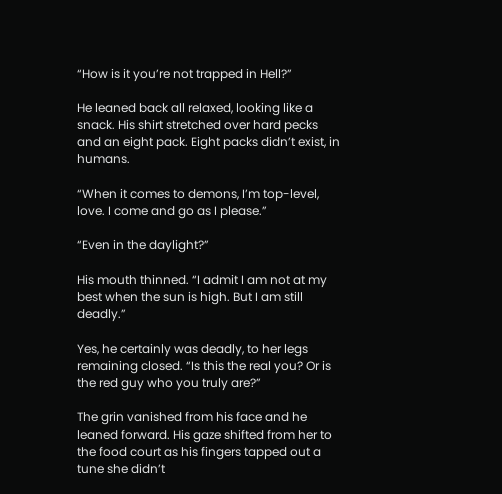“How is it you’re not trapped in Hell?”

He leaned back all relaxed, looking like a snack. His shirt stretched over hard pecks and an eight pack. Eight packs didn’t exist, in humans.

“When it comes to demons, I’m top-level, love. I come and go as I please.”

“Even in the daylight?”

His mouth thinned. “I admit I am not at my best when the sun is high. But I am still deadly.”

Yes, he certainly was deadly, to her legs remaining closed. “Is this the real you? Or is the red guy who you truly are?”

The grin vanished from his face and he leaned forward. His gaze shifted from her to the food court as his fingers tapped out a tune she didn’t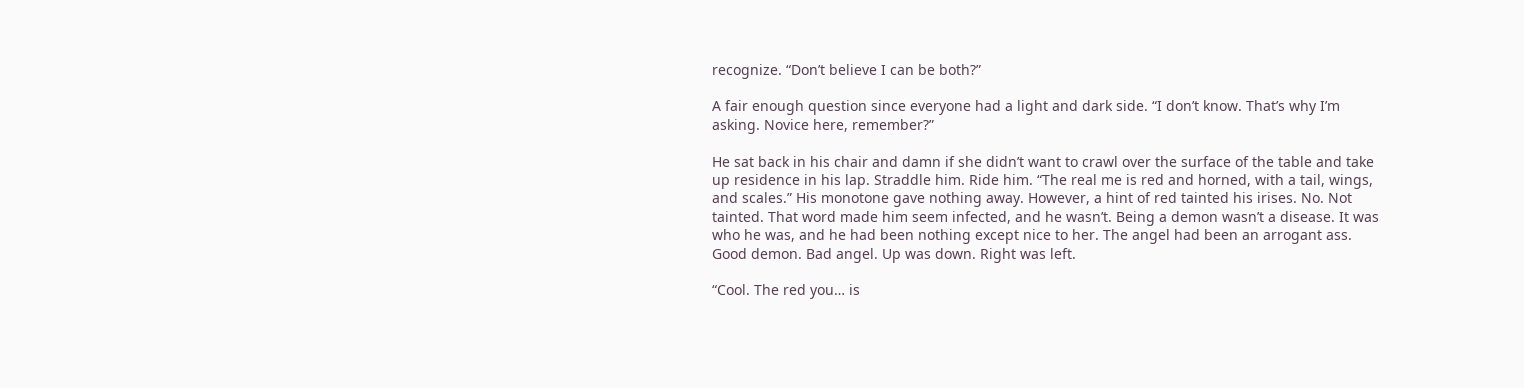recognize. “Don’t believe I can be both?”

A fair enough question since everyone had a light and dark side. “I don’t know. That’s why I’m asking. Novice here, remember?”

He sat back in his chair and damn if she didn’t want to crawl over the surface of the table and take up residence in his lap. Straddle him. Ride him. “The real me is red and horned, with a tail, wings, and scales.” His monotone gave nothing away. However, a hint of red tainted his irises. No. Not tainted. That word made him seem infected, and he wasn’t. Being a demon wasn’t a disease. It was who he was, and he had been nothing except nice to her. The angel had been an arrogant ass. Good demon. Bad angel. Up was down. Right was left.

“Cool. The red you… is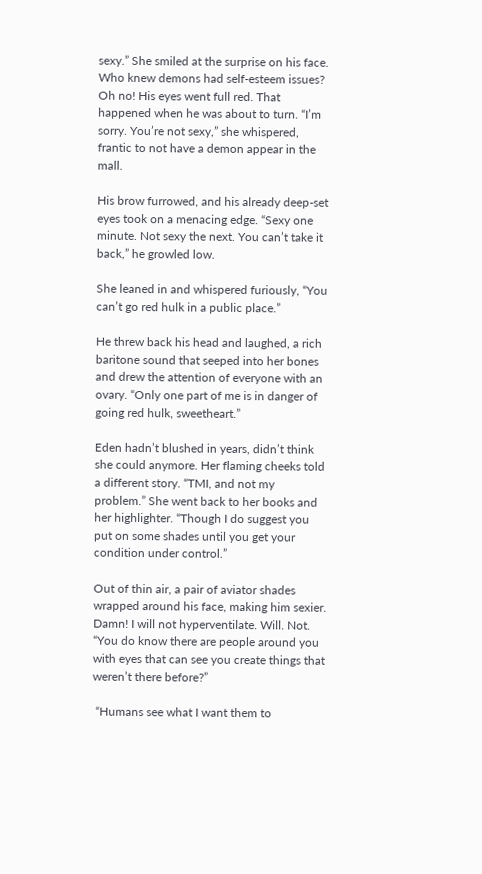sexy.” She smiled at the surprise on his face. Who knew demons had self-esteem issues? Oh no! His eyes went full red. That happened when he was about to turn. “I’m sorry. You’re not sexy,” she whispered, frantic to not have a demon appear in the mall.

His brow furrowed, and his already deep-set eyes took on a menacing edge. “Sexy one minute. Not sexy the next. You can’t take it back,” he growled low.

She leaned in and whispered furiously, “You can’t go red hulk in a public place.”

He threw back his head and laughed, a rich baritone sound that seeped into her bones and drew the attention of everyone with an ovary. “Only one part of me is in danger of going red hulk, sweetheart.”

Eden hadn’t blushed in years, didn’t think she could anymore. Her flaming cheeks told a different story. “TMI, and not my problem.” She went back to her books and her highlighter. “Though I do suggest you put on some shades until you get your condition under control.”

Out of thin air, a pair of aviator shades wrapped around his face, making him sexier. Damn! I will not hyperventilate. Will. Not. “You do know there are people around you with eyes that can see you create things that weren’t there before?”

 “Humans see what I want them to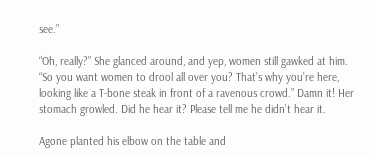see.”

“Oh, really?” She glanced around, and yep, women still gawked at him. “So you want women to drool all over you? That’s why you’re here, looking like a T-bone steak in front of a ravenous crowd.” Damn it! Her stomach growled. Did he hear it? Please tell me he didn’t hear it.

Agone planted his elbow on the table and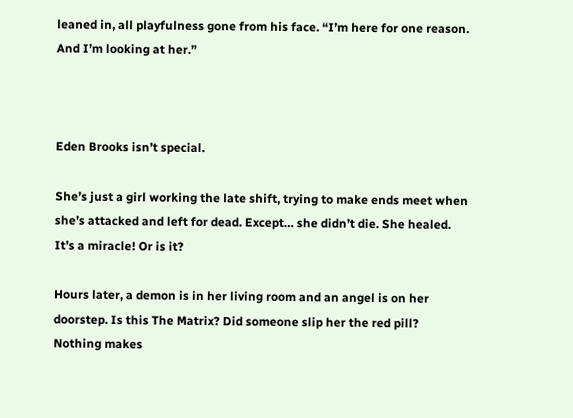leaned in, all playfulness gone from his face. “I’m here for one reason. And I’m looking at her.”



Eden Brooks isn’t special.

She’s just a girl working the late shift, trying to make ends meet when she’s attacked and left for dead. Except… she didn’t die. She healed. It’s a miracle! Or is it?

Hours later, a demon is in her living room and an angel is on her doorstep. Is this The Matrix? Did someone slip her the red pill? Nothing makes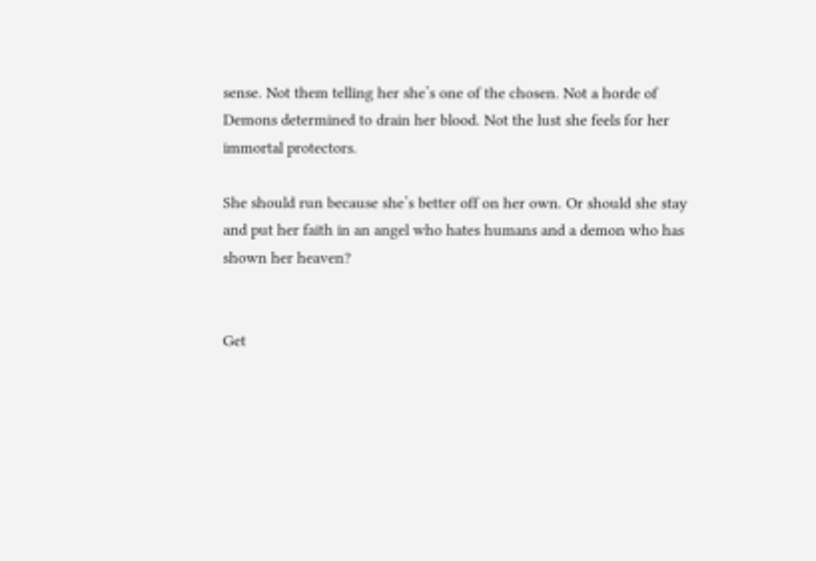sense. Not them telling her she’s one of the chosen. Not a horde of Demons determined to drain her blood. Not the lust she feels for her immortal protectors.

She should run because she’s better off on her own. Or should she stay and put her faith in an angel who hates humans and a demon who has shown her heaven?


Get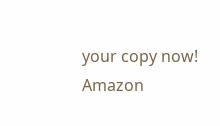your copy now! Amazon